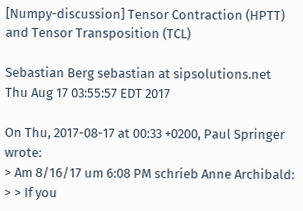[Numpy-discussion] Tensor Contraction (HPTT) and Tensor Transposition (TCL)

Sebastian Berg sebastian at sipsolutions.net
Thu Aug 17 03:55:57 EDT 2017

On Thu, 2017-08-17 at 00:33 +0200, Paul Springer wrote:
> Am 8/16/17 um 6:08 PM schrieb Anne Archibald:
> > If you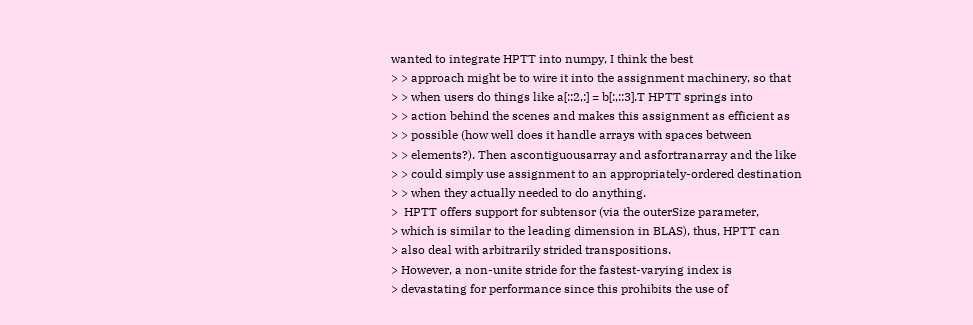wanted to integrate HPTT into numpy, I think the best
> > approach might be to wire it into the assignment machinery, so that
> > when users do things like a[::2,:] = b[:,::3].T HPTT springs into
> > action behind the scenes and makes this assignment as efficient as
> > possible (how well does it handle arrays with spaces between
> > elements?). Then ascontiguousarray and asfortranarray and the like
> > could simply use assignment to an appropriately-ordered destination
> > when they actually needed to do anything.
>  HPTT offers support for subtensor (via the outerSize parameter,
> which is similar to the leading dimension in BLAS), thus, HPTT can
> also deal with arbitrarily strided transpositions.
> However, a non-unite stride for the fastest-varying index is
> devastating for performance since this prohibits the use of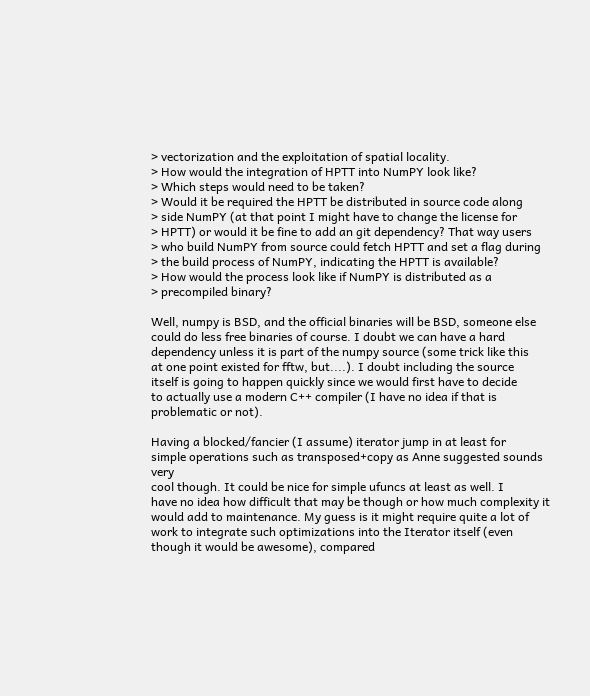> vectorization and the exploitation of spatial locality.
> How would the integration of HPTT into NumPY look like?
> Which steps would need to be taken?
> Would it be required the HPTT be distributed in source code along
> side NumPY (at that point I might have to change the license for
> HPTT) or would it be fine to add an git dependency? That way users
> who build NumPY from source could fetch HPTT and set a flag during
> the build process of NumPY, indicating the HPTT is available?
> How would the process look like if NumPY is distributed as a
> precompiled binary?

Well, numpy is BSD, and the official binaries will be BSD, someone else
could do less free binaries of course. I doubt we can have a hard
dependency unless it is part of the numpy source (some trick like this
at one point existed for fftw, but....). I doubt including the source
itself is going to happen quickly since we would first have to decide
to actually use a modern C++ compiler (I have no idea if that is
problematic or not).

Having a blocked/fancier (I assume) iterator jump in at least for
simple operations such as transposed+copy as Anne suggested sounds very
cool though. It could be nice for simple ufuncs at least as well. I
have no idea how difficult that may be though or how much complexity it
would add to maintenance. My guess is it might require quite a lot of
work to integrate such optimizations into the Iterator itself (even
though it would be awesome), compared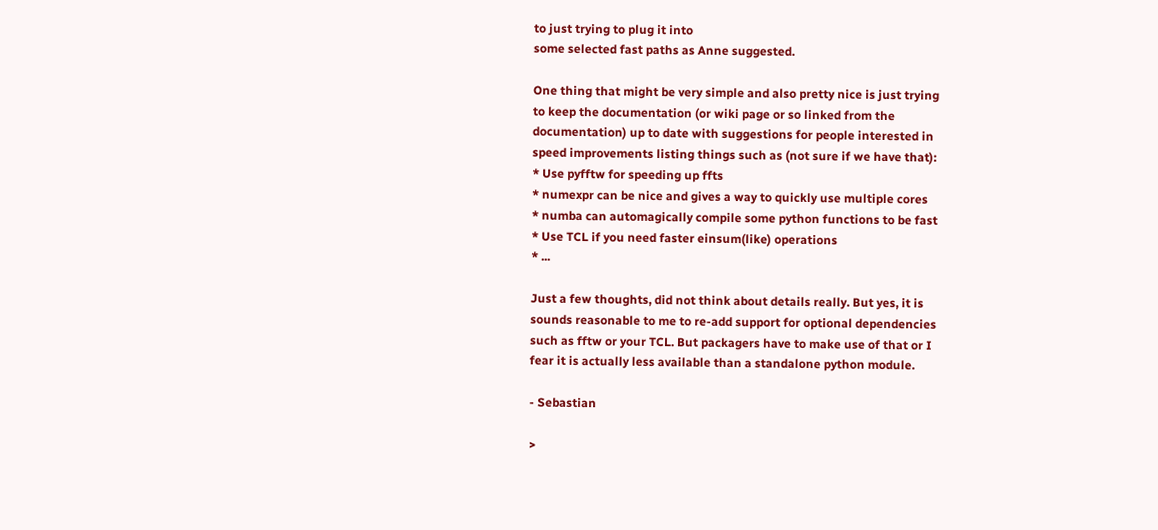to just trying to plug it into
some selected fast paths as Anne suggested.

One thing that might be very simple and also pretty nice is just trying
to keep the documentation (or wiki page or so linked from the
documentation) up to date with suggestions for people interested in
speed improvements listing things such as (not sure if we have that):
* Use pyfftw for speeding up ffts
* numexpr can be nice and gives a way to quickly use multiple cores
* numba can automagically compile some python functions to be fast
* Use TCL if you need faster einsum(like) operations
* ...

Just a few thoughts, did not think about details really. But yes, it is
sounds reasonable to me to re-add support for optional dependencies
such as fftw or your TCL. But packagers have to make use of that or I
fear it is actually less available than a standalone python module.

- Sebastian

>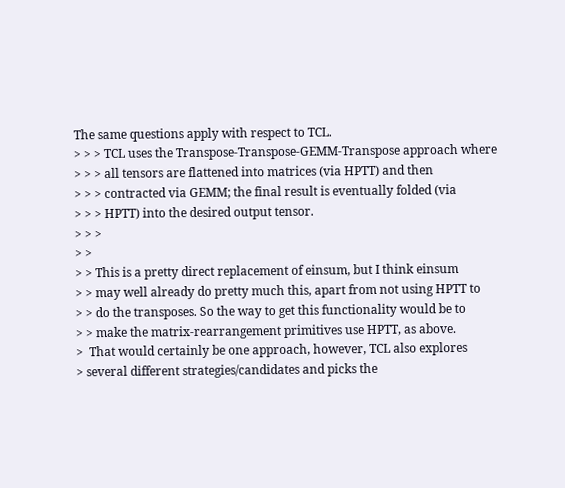The same questions apply with respect to TCL.
> > > TCL uses the Transpose-Transpose-GEMM-Transpose approach where
> > > all tensors are flattened into matrices (via HPTT) and then
> > > contracted via GEMM; the final result is eventually folded (via
> > > HPTT) into the desired output tensor.
> > >
> >
> > This is a pretty direct replacement of einsum, but I think einsum
> > may well already do pretty much this, apart from not using HPTT to
> > do the transposes. So the way to get this functionality would be to
> > make the matrix-rearrangement primitives use HPTT, as above.
>  That would certainly be one approach, however, TCL also explores
> several different strategies/candidates and picks the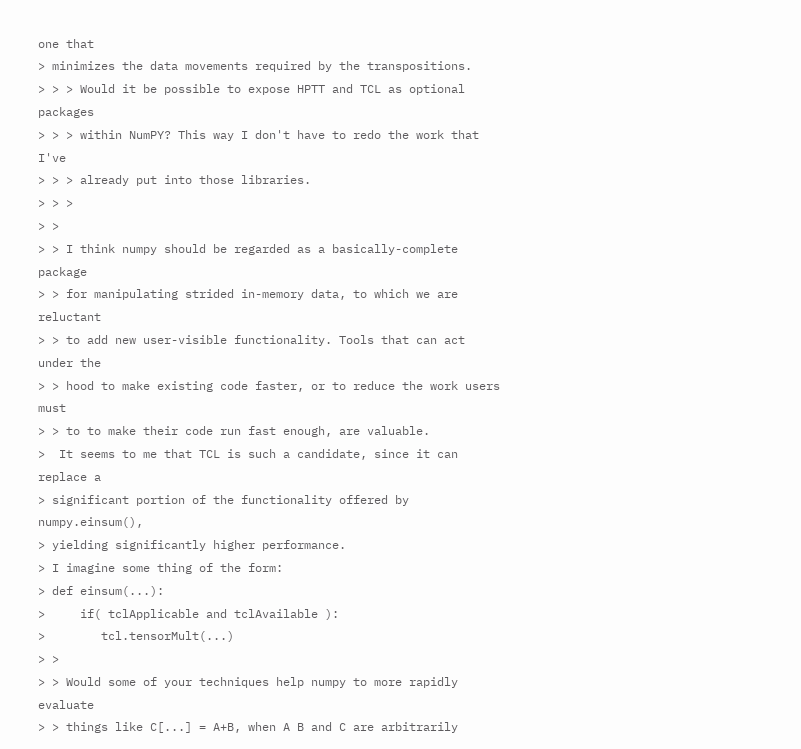one that
> minimizes the data movements required by the transpositions.
> > > Would it be possible to expose HPTT and TCL as optional packages
> > > within NumPY? This way I don't have to redo the work that I've
> > > already put into those libraries.
> > >
> >
> > I think numpy should be regarded as a basically-complete package
> > for manipulating strided in-memory data, to which we are reluctant
> > to add new user-visible functionality. Tools that can act under the
> > hood to make existing code faster, or to reduce the work users must
> > to to make their code run fast enough, are valuable.
>  It seems to me that TCL is such a candidate, since it can replace a
> significant portion of the functionality offered by numpy.einsum(),
> yielding significantly higher performance.
> I imagine some thing of the form:
> def einsum(...):
>     if( tclApplicable and tclAvailable ):
>        tcl.tensorMult(...)
> >
> > Would some of your techniques help numpy to more rapidly evaluate
> > things like C[...] = A+B, when A B and C are arbitrarily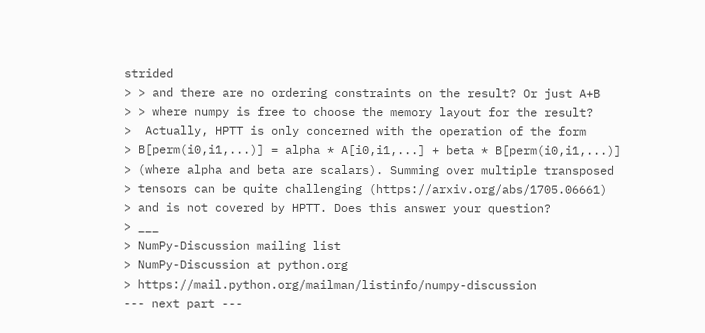strided
> > and there are no ordering constraints on the result? Or just A+B
> > where numpy is free to choose the memory layout for the result?
>  Actually, HPTT is only concerned with the operation of the form
> B[perm(i0,i1,...)] = alpha * A[i0,i1,...] + beta * B[perm(i0,i1,...)]
> (where alpha and beta are scalars). Summing over multiple transposed
> tensors can be quite challenging (https://arxiv.org/abs/1705.06661)
> and is not covered by HPTT. Does this answer your question?
> ___
> NumPy-Discussion mailing list
> NumPy-Discussion at python.org
> https://mail.python.org/mailman/listinfo/numpy-discussion
--- next part ---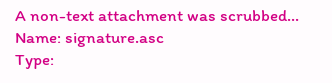A non-text attachment was scrubbed...
Name: signature.asc
Type: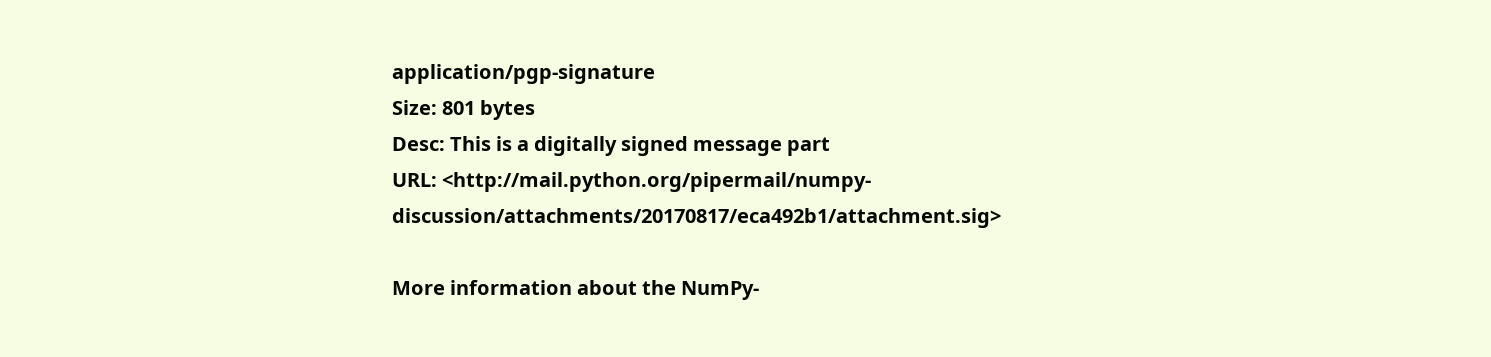application/pgp-signature
Size: 801 bytes
Desc: This is a digitally signed message part
URL: <http://mail.python.org/pipermail/numpy-discussion/attachments/20170817/eca492b1/attachment.sig>

More information about the NumPy-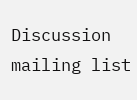Discussion mailing list